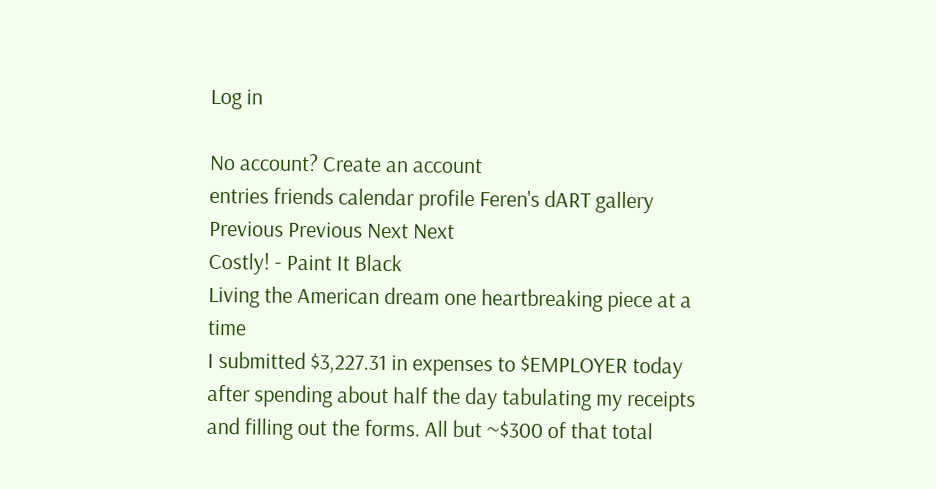Log in

No account? Create an account
entries friends calendar profile Feren's dART gallery Previous Previous Next Next
Costly! - Paint It Black
Living the American dream one heartbreaking piece at a time
I submitted $3,227.31 in expenses to $EMPLOYER today after spending about half the day tabulating my receipts and filling out the forms. All but ~$300 of that total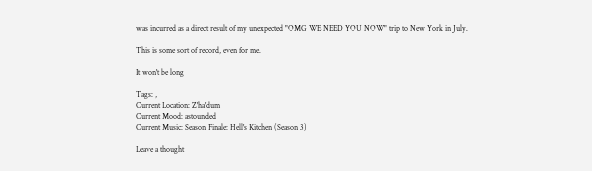was incurred as a direct result of my unexpected "OMG WE NEED YOU NOW" trip to New York in July.

This is some sort of record, even for me.

It won't be long

Tags: ,
Current Location: Z'ha'dum
Current Mood: astounded
Current Music: Season Finale: Hell's Kitchen (Season 3)

Leave a thought